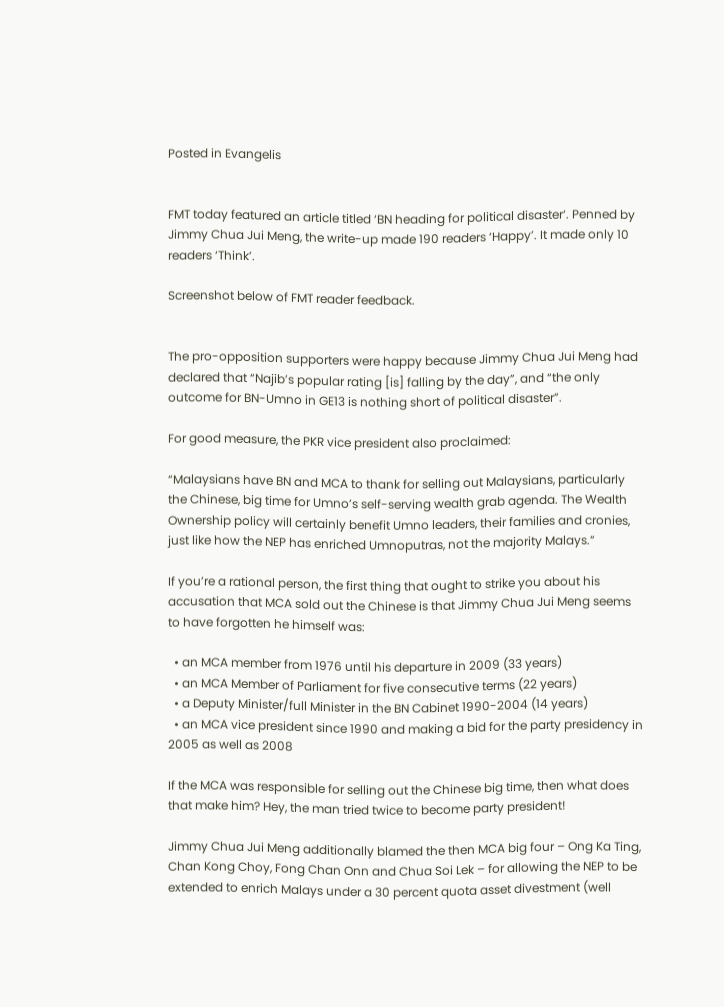Posted in Evangelis


FMT today featured an article titled ‘BN heading for political disaster‘. Penned by Jimmy Chua Jui Meng, the write-up made 190 readers ‘Happy’. It made only 10 readers ‘Think’.

Screenshot below of FMT reader feedback.


The pro-opposition supporters were happy because Jimmy Chua Jui Meng had declared that “Najib’s popular rating [is] falling by the day”, and “the only outcome for BN-Umno in GE13 is nothing short of political disaster”.

For good measure, the PKR vice president also proclaimed:

“Malaysians have BN and MCA to thank for selling out Malaysians, particularly the Chinese, big time for Umno’s self-serving wealth grab agenda. The Wealth Ownership policy will certainly benefit Umno leaders, their families and cronies, just like how the NEP has enriched Umnoputras, not the majority Malays.”

If you’re a rational person, the first thing that ought to strike you about his accusation that MCA sold out the Chinese is that Jimmy Chua Jui Meng seems to have forgotten he himself was:

  • an MCA member from 1976 until his departure in 2009 (33 years)
  • an MCA Member of Parliament for five consecutive terms (22 years)
  • a Deputy Minister/full Minister in the BN Cabinet 1990-2004 (14 years)
  • an MCA vice president since 1990 and making a bid for the party presidency in 2005 as well as 2008

If the MCA was responsible for selling out the Chinese big time, then what does that make him? Hey, the man tried twice to become party president!

Jimmy Chua Jui Meng additionally blamed the then MCA big four – Ong Ka Ting, Chan Kong Choy, Fong Chan Onn and Chua Soi Lek – for allowing the NEP to be extended to enrich Malays under a 30 percent quota asset divestment (well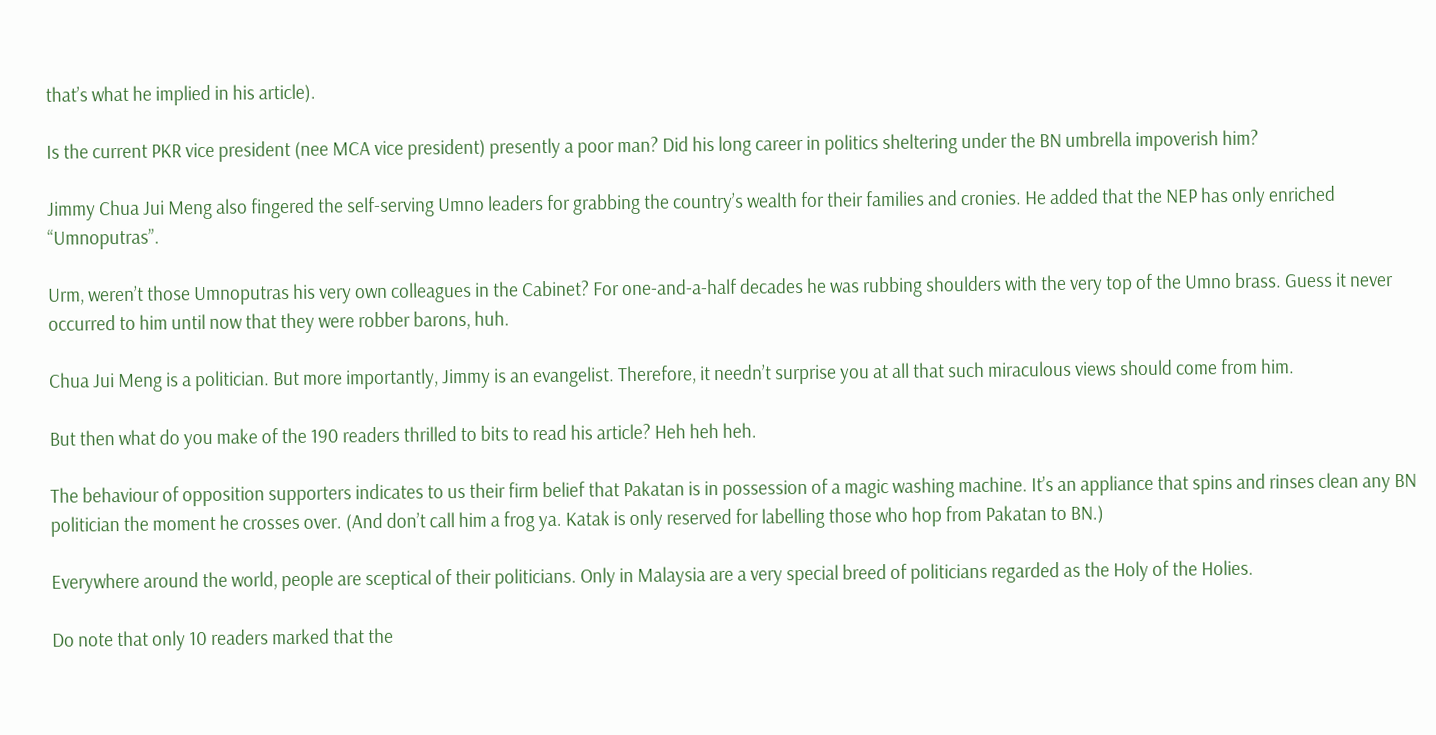that’s what he implied in his article).

Is the current PKR vice president (nee MCA vice president) presently a poor man? Did his long career in politics sheltering under the BN umbrella impoverish him?

Jimmy Chua Jui Meng also fingered the self-serving Umno leaders for grabbing the country’s wealth for their families and cronies. He added that the NEP has only enriched “Umnoputras”.

Urm, weren’t those Umnoputras his very own colleagues in the Cabinet? For one-and-a-half decades he was rubbing shoulders with the very top of the Umno brass. Guess it never occurred to him until now that they were robber barons, huh.

Chua Jui Meng is a politician. But more importantly, Jimmy is an evangelist. Therefore, it needn’t surprise you at all that such miraculous views should come from him.

But then what do you make of the 190 readers thrilled to bits to read his article? Heh heh heh.

The behaviour of opposition supporters indicates to us their firm belief that Pakatan is in possession of a magic washing machine. It’s an appliance that spins and rinses clean any BN politician the moment he crosses over. (And don’t call him a frog ya. Katak is only reserved for labelling those who hop from Pakatan to BN.)

Everywhere around the world, people are sceptical of their politicians. Only in Malaysia are a very special breed of politicians regarded as the Holy of the Holies.

Do note that only 10 readers marked that the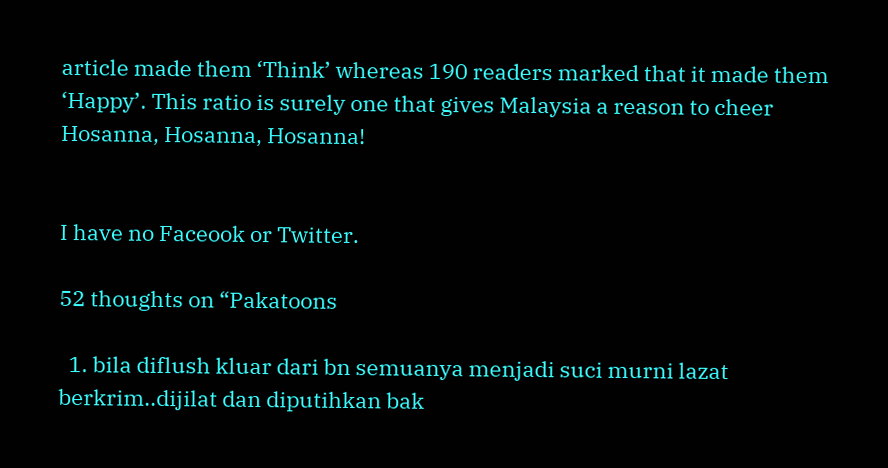article made them ‘Think’ whereas 190 readers marked that it made them ‘Happy’. This ratio is surely one that gives Malaysia a reason to cheer Hosanna, Hosanna, Hosanna!


I have no Faceook or Twitter.

52 thoughts on “Pakatoons

  1. bila diflush kluar dari bn semuanya menjadi suci murni lazat berkrim..dijilat dan diputihkan bak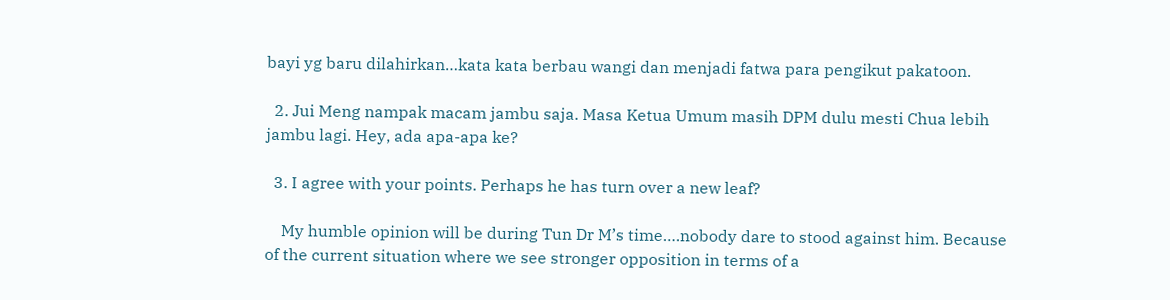bayi yg baru dilahirkan…kata kata berbau wangi dan menjadi fatwa para pengikut pakatoon.

  2. Jui Meng nampak macam jambu saja. Masa Ketua Umum masih DPM dulu mesti Chua lebih jambu lagi. Hey, ada apa-apa ke?

  3. I agree with your points. Perhaps he has turn over a new leaf?

    My humble opinion will be during Tun Dr M’s time….nobody dare to stood against him. Because of the current situation where we see stronger opposition in terms of a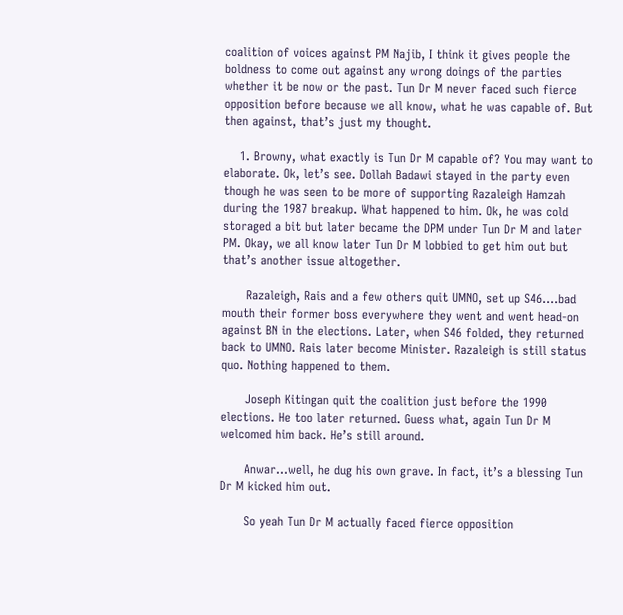coalition of voices against PM Najib, I think it gives people the boldness to come out against any wrong doings of the parties whether it be now or the past. Tun Dr M never faced such fierce opposition before because we all know, what he was capable of. But then against, that’s just my thought.

    1. Browny, what exactly is Tun Dr M capable of? You may want to elaborate. Ok, let’s see. Dollah Badawi stayed in the party even though he was seen to be more of supporting Razaleigh Hamzah during the 1987 breakup. What happened to him. Ok, he was cold storaged a bit but later became the DPM under Tun Dr M and later PM. Okay, we all know later Tun Dr M lobbied to get him out but that’s another issue altogether.

      Razaleigh, Rais and a few others quit UMNO, set up S46….bad mouth their former boss everywhere they went and went head-on against BN in the elections. Later, when S46 folded, they returned back to UMNO. Rais later become Minister. Razaleigh is still status quo. Nothing happened to them.

      Joseph Kitingan quit the coalition just before the 1990 elections. He too later returned. Guess what, again Tun Dr M welcomed him back. He’s still around.

      Anwar…well, he dug his own grave. In fact, it’s a blessing Tun Dr M kicked him out.

      So yeah Tun Dr M actually faced fierce opposition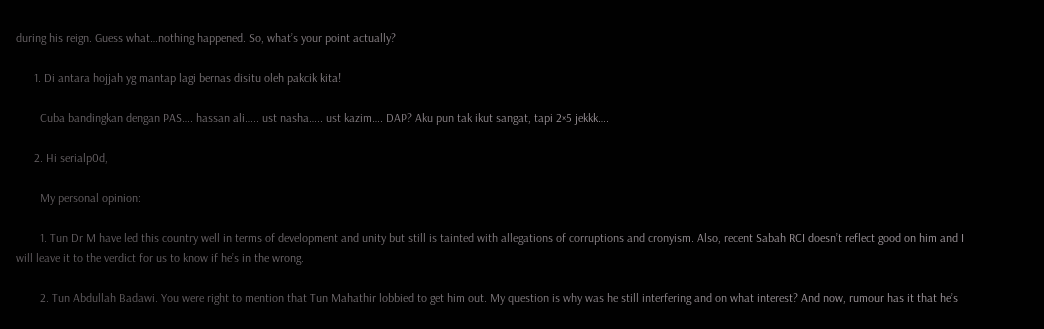during his reign. Guess what…nothing happened. So, what’s your point actually?

      1. Di antara hojjah yg mantap lagi bernas disitu oleh pakcik kita!

        Cuba bandingkan dengan PAS…. hassan ali….. ust nasha….. ust kazim…. DAP? Aku pun tak ikut sangat, tapi 2×5 jekkk….

      2. Hi serialp0d,

        My personal opinion:

        1. Tun Dr M have led this country well in terms of development and unity but still is tainted with allegations of corruptions and cronyism. Also, recent Sabah RCI doesn’t reflect good on him and I will leave it to the verdict for us to know if he’s in the wrong.

        2. Tun Abdullah Badawi. You were right to mention that Tun Mahathir lobbied to get him out. My question is why was he still interfering and on what interest? And now, rumour has it that he’s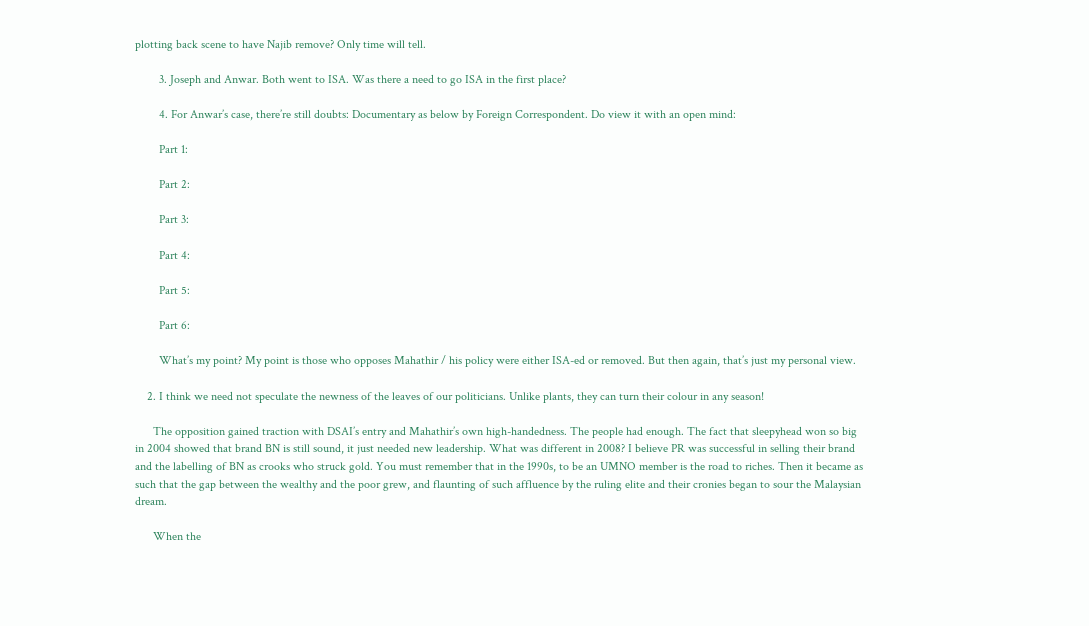plotting back scene to have Najib remove? Only time will tell.

        3. Joseph and Anwar. Both went to ISA. Was there a need to go ISA in the first place?

        4. For Anwar’s case, there’re still doubts: Documentary as below by Foreign Correspondent. Do view it with an open mind:

        Part 1:

        Part 2:

        Part 3:

        Part 4:

        Part 5:

        Part 6:

        What’s my point? My point is those who opposes Mahathir / his policy were either ISA-ed or removed. But then again, that’s just my personal view.

    2. I think we need not speculate the newness of the leaves of our politicians. Unlike plants, they can turn their colour in any season!

      The opposition gained traction with DSAI’s entry and Mahathir’s own high-handedness. The people had enough. The fact that sleepyhead won so big in 2004 showed that brand BN is still sound, it just needed new leadership. What was different in 2008? I believe PR was successful in selling their brand and the labelling of BN as crooks who struck gold. You must remember that in the 1990s, to be an UMNO member is the road to riches. Then it became as such that the gap between the wealthy and the poor grew, and flaunting of such affluence by the ruling elite and their cronies began to sour the Malaysian dream.

      When the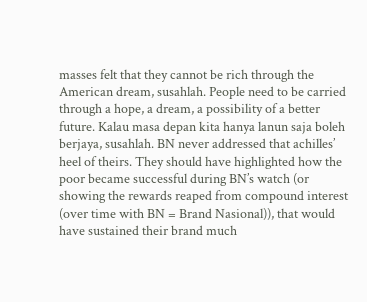masses felt that they cannot be rich through the American dream, susahlah. People need to be carried through a hope, a dream, a possibility of a better future. Kalau masa depan kita hanya lanun saja boleh berjaya, susahlah. BN never addressed that achilles’ heel of theirs. They should have highlighted how the poor became successful during BN’s watch (or showing the rewards reaped from compound interest (over time with BN = Brand Nasional)), that would have sustained their brand much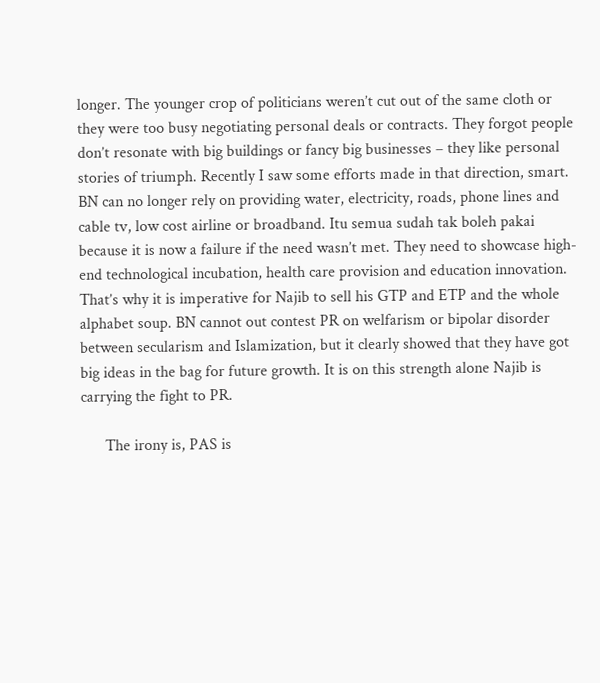longer. The younger crop of politicians weren’t cut out of the same cloth or they were too busy negotiating personal deals or contracts. They forgot people don’t resonate with big buildings or fancy big businesses – they like personal stories of triumph. Recently I saw some efforts made in that direction, smart. BN can no longer rely on providing water, electricity, roads, phone lines and cable tv, low cost airline or broadband. Itu semua sudah tak boleh pakai because it is now a failure if the need wasn’t met. They need to showcase high-end technological incubation, health care provision and education innovation. That’s why it is imperative for Najib to sell his GTP and ETP and the whole alphabet soup. BN cannot out contest PR on welfarism or bipolar disorder between secularism and Islamization, but it clearly showed that they have got big ideas in the bag for future growth. It is on this strength alone Najib is carrying the fight to PR.

      The irony is, PAS is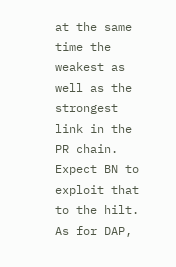at the same time the weakest as well as the strongest link in the PR chain. Expect BN to exploit that to the hilt. As for DAP,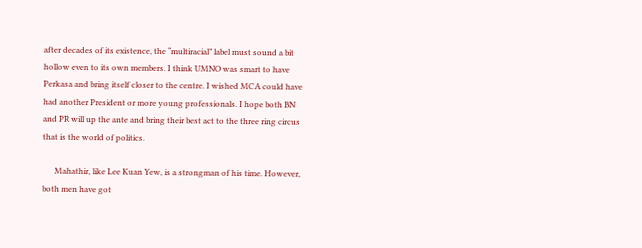after decades of its existence, the “multiracial” label must sound a bit hollow even to its own members. I think UMNO was smart to have Perkasa and bring itself closer to the centre. I wished MCA could have had another President or more young professionals. I hope both BN and PR will up the ante and bring their best act to the three ring circus that is the world of politics.

      Mahathir, like Lee Kuan Yew, is a strongman of his time. However, both men have got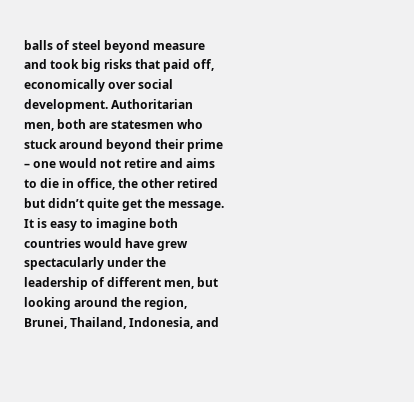balls of steel beyond measure and took big risks that paid off, economically over social development. Authoritarian men, both are statesmen who stuck around beyond their prime – one would not retire and aims to die in office, the other retired but didn’t quite get the message. It is easy to imagine both countries would have grew spectacularly under the leadership of different men, but looking around the region, Brunei, Thailand, Indonesia, and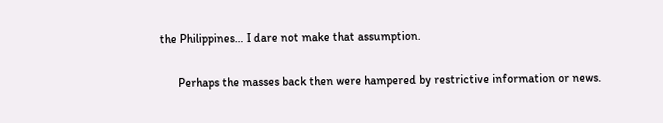the Philippines… I dare not make that assumption.

      Perhaps the masses back then were hampered by restrictive information or news.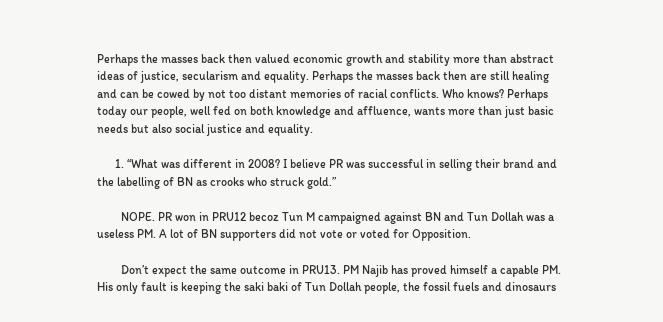Perhaps the masses back then valued economic growth and stability more than abstract ideas of justice, secularism and equality. Perhaps the masses back then are still healing and can be cowed by not too distant memories of racial conflicts. Who knows? Perhaps today our people, well fed on both knowledge and affluence, wants more than just basic needs but also social justice and equality.

      1. “What was different in 2008? I believe PR was successful in selling their brand and the labelling of BN as crooks who struck gold.”

        NOPE. PR won in PRU12 becoz Tun M campaigned against BN and Tun Dollah was a useless PM. A lot of BN supporters did not vote or voted for Opposition.

        Don’t expect the same outcome in PRU13. PM Najib has proved himself a capable PM. His only fault is keeping the saki baki of Tun Dollah people, the fossil fuels and dinosaurs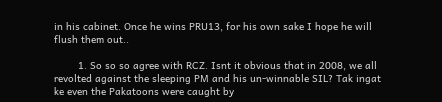in his cabinet. Once he wins PRU13, for his own sake I hope he will flush them out..

        1. So so so agree with RCZ. Isnt it obvious that in 2008, we all revolted against the sleeping PM and his un-winnable SIL? Tak ingat ke even the Pakatoons were caught by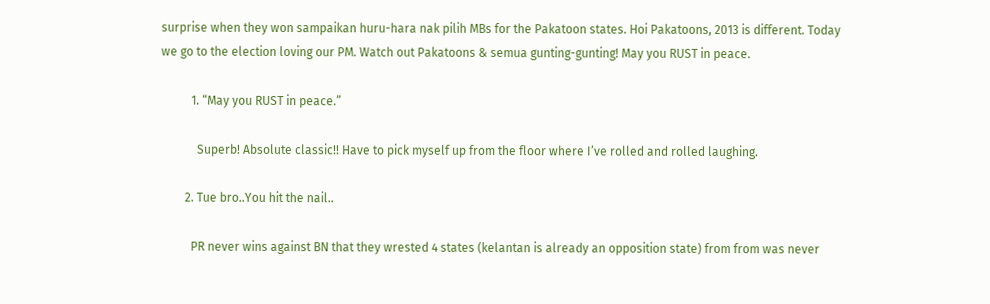surprise when they won sampaikan huru-hara nak pilih MBs for the Pakatoon states. Hoi Pakatoons, 2013 is different. Today we go to the election loving our PM. Watch out Pakatoons & semua gunting-gunting! May you RUST in peace.

          1. “May you RUST in peace.”

            Superb! Absolute classic!! Have to pick myself up from the floor where I’ve rolled and rolled laughing.

        2. Tue bro..You hit the nail..

          PR never wins against BN that they wrested 4 states (kelantan is already an opposition state) from from was never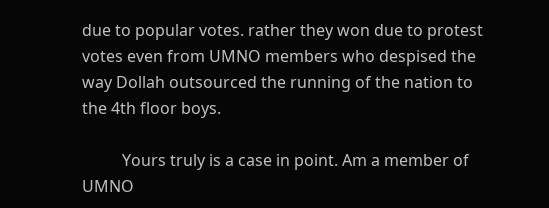due to popular votes. rather they won due to protest votes even from UMNO members who despised the way Dollah outsourced the running of the nation to the 4th floor boys.

          Yours truly is a case in point. Am a member of UMNO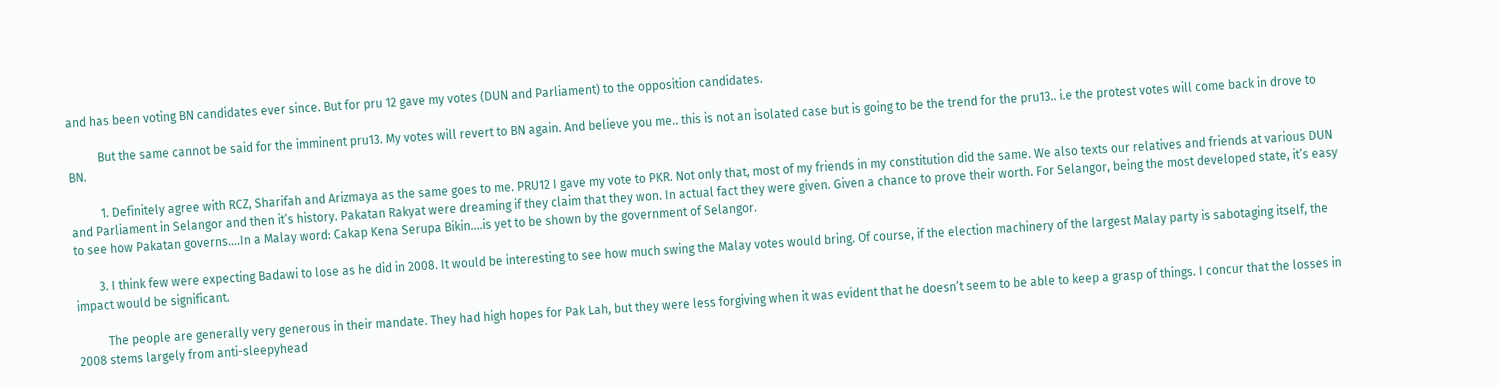and has been voting BN candidates ever since. But for pru 12 gave my votes (DUN and Parliament) to the opposition candidates.

          But the same cannot be said for the imminent pru13. My votes will revert to BN again. And believe you me.. this is not an isolated case but is going to be the trend for the pru13.. i.e the protest votes will come back in drove to BN.

          1. Definitely agree with RCZ, Sharifah and Arizmaya as the same goes to me. PRU12 I gave my vote to PKR. Not only that, most of my friends in my constitution did the same. We also texts our relatives and friends at various DUN and Parliament in Selangor and then it’s history. Pakatan Rakyat were dreaming if they claim that they won. In actual fact they were given. Given a chance to prove their worth. For Selangor, being the most developed state, it’s easy to see how Pakatan governs….In a Malay word: Cakap Kena Serupa Bikin….is yet to be shown by the government of Selangor.

        3. I think few were expecting Badawi to lose as he did in 2008. It would be interesting to see how much swing the Malay votes would bring. Of course, if the election machinery of the largest Malay party is sabotaging itself, the impact would be significant.

          The people are generally very generous in their mandate. They had high hopes for Pak Lah, but they were less forgiving when it was evident that he doesn’t seem to be able to keep a grasp of things. I concur that the losses in 2008 stems largely from anti-sleepyhead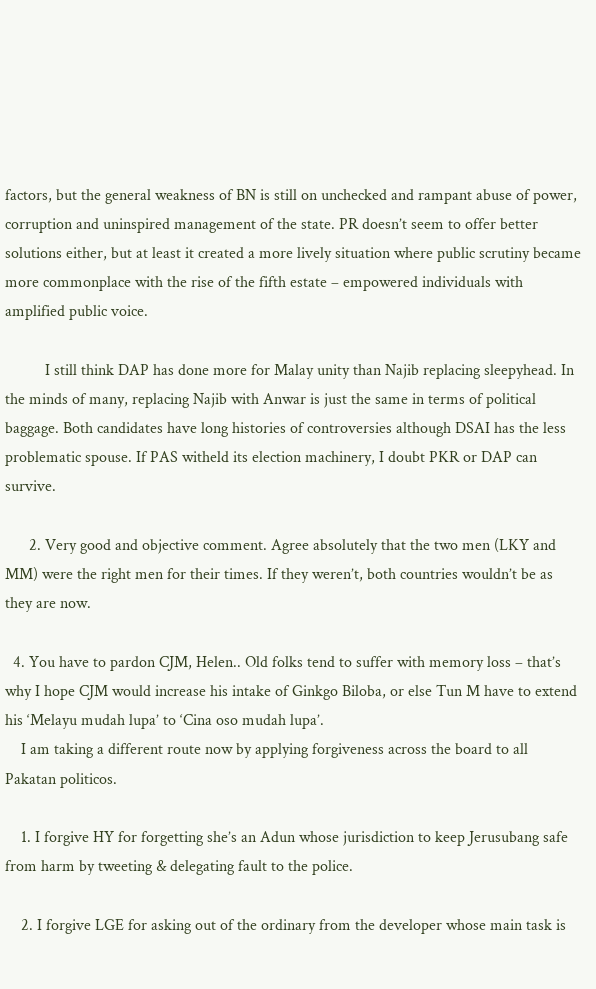factors, but the general weakness of BN is still on unchecked and rampant abuse of power, corruption and uninspired management of the state. PR doesn’t seem to offer better solutions either, but at least it created a more lively situation where public scrutiny became more commonplace with the rise of the fifth estate – empowered individuals with amplified public voice.

          I still think DAP has done more for Malay unity than Najib replacing sleepyhead. In the minds of many, replacing Najib with Anwar is just the same in terms of political baggage. Both candidates have long histories of controversies although DSAI has the less problematic spouse. If PAS witheld its election machinery, I doubt PKR or DAP can survive.

      2. Very good and objective comment. Agree absolutely that the two men (LKY and MM) were the right men for their times. If they weren’t, both countries wouldn’t be as they are now.

  4. You have to pardon CJM, Helen.. Old folks tend to suffer with memory loss – that’s why I hope CJM would increase his intake of Ginkgo Biloba, or else Tun M have to extend his ‘Melayu mudah lupa’ to ‘Cina oso mudah lupa’.
    I am taking a different route now by applying forgiveness across the board to all Pakatan politicos.

    1. I forgive HY for forgetting she’s an Adun whose jurisdiction to keep Jerusubang safe from harm by tweeting & delegating fault to the police.

    2. I forgive LGE for asking out of the ordinary from the developer whose main task is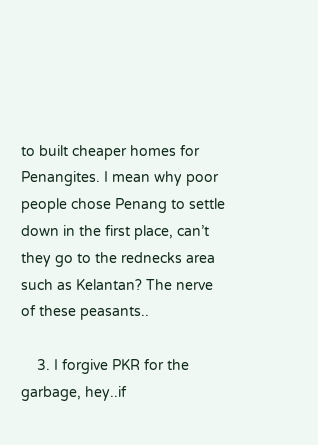to built cheaper homes for Penangites. I mean why poor people chose Penang to settle down in the first place, can’t they go to the rednecks area such as Kelantan? The nerve of these peasants..

    3. I forgive PKR for the garbage, hey..if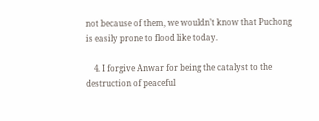not because of them, we wouldn’t know that Puchong is easily prone to flood like today.

    4. I forgive Anwar for being the catalyst to the destruction of peaceful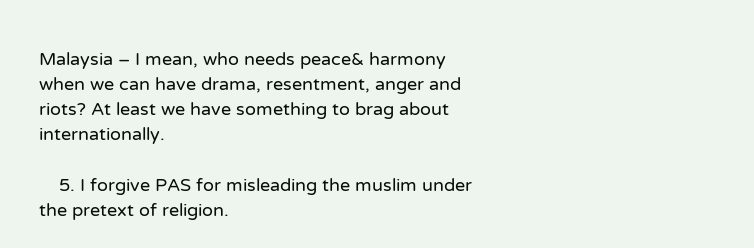Malaysia – I mean, who needs peace& harmony when we can have drama, resentment, anger and riots? At least we have something to brag about internationally.

    5. I forgive PAS for misleading the muslim under the pretext of religion.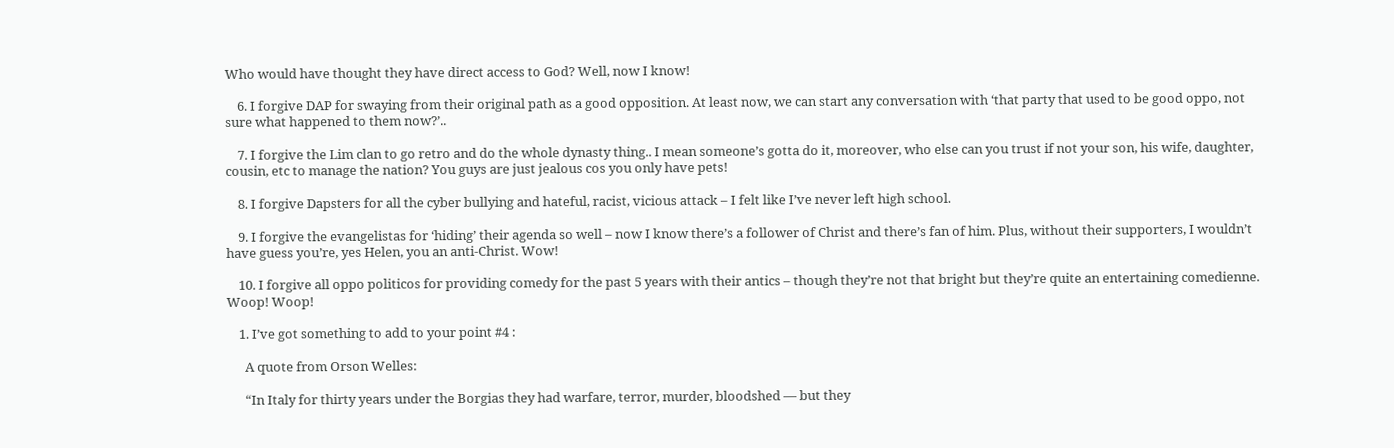Who would have thought they have direct access to God? Well, now I know!

    6. I forgive DAP for swaying from their original path as a good opposition. At least now, we can start any conversation with ‘that party that used to be good oppo, not sure what happened to them now?’..

    7. I forgive the Lim clan to go retro and do the whole dynasty thing.. I mean someone’s gotta do it, moreover, who else can you trust if not your son, his wife, daughter, cousin, etc to manage the nation? You guys are just jealous cos you only have pets!

    8. I forgive Dapsters for all the cyber bullying and hateful, racist, vicious attack – I felt like I’ve never left high school.

    9. I forgive the evangelistas for ‘hiding’ their agenda so well – now I know there’s a follower of Christ and there’s fan of him. Plus, without their supporters, I wouldn’t have guess you’re, yes Helen, you an anti-Christ. Wow!

    10. I forgive all oppo politicos for providing comedy for the past 5 years with their antics – though they’re not that bright but they’re quite an entertaining comedienne. Woop! Woop!

    1. I’ve got something to add to your point #4 :

      A quote from Orson Welles:

      “In Italy for thirty years under the Borgias they had warfare, terror, murder, bloodshed — but they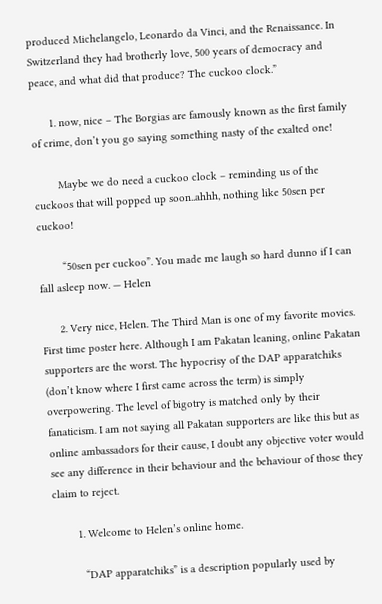produced Michelangelo, Leonardo da Vinci, and the Renaissance. In Switzerland they had brotherly love, 500 years of democracy and peace, and what did that produce? The cuckoo clock.”

      1. now, nice – The Borgias are famously known as the first family of crime, don’t you go saying something nasty of the exalted one!

        Maybe we do need a cuckoo clock – reminding us of the cuckoos that will popped up soon..ahhh, nothing like 50sen per cuckoo!

        “50sen per cuckoo”. You made me laugh so hard dunno if I can fall asleep now. — Helen

      2. Very nice, Helen. The Third Man is one of my favorite movies. First time poster here. Although I am Pakatan leaning, online Pakatan supporters are the worst. The hypocrisy of the DAP apparatchiks (don’t know where I first came across the term) is simply overpowering. The level of bigotry is matched only by their fanaticism. I am not saying all Pakatan supporters are like this but as online ambassadors for their cause, I doubt any objective voter would see any difference in their behaviour and the behaviour of those they claim to reject.

        1. Welcome to Helen’s online home.

          “DAP apparatchiks” is a description popularly used by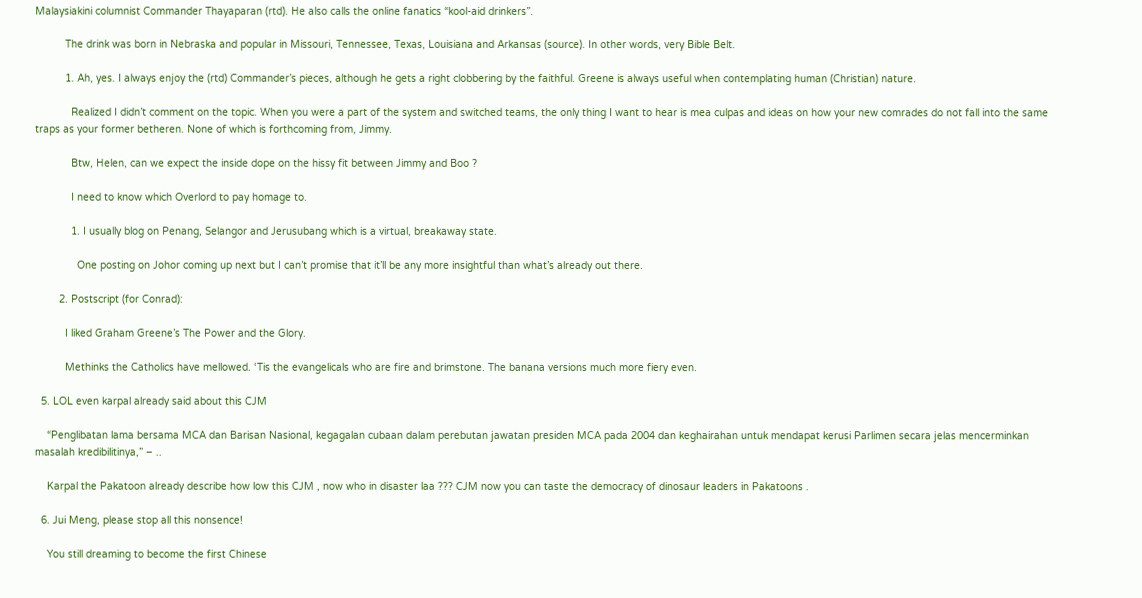Malaysiakini columnist Commander Thayaparan (rtd). He also calls the online fanatics “kool-aid drinkers”.

          The drink was born in Nebraska and popular in Missouri, Tennessee, Texas, Louisiana and Arkansas (source). In other words, very Bible Belt.

          1. Ah, yes. I always enjoy the (rtd) Commander’s pieces, although he gets a right clobbering by the faithful. Greene is always useful when contemplating human (Christian) nature.

            Realized I didn’t comment on the topic. When you were a part of the system and switched teams, the only thing I want to hear is mea culpas and ideas on how your new comrades do not fall into the same traps as your former betheren. None of which is forthcoming from, Jimmy.

            Btw, Helen, can we expect the inside dope on the hissy fit between Jimmy and Boo ?

            I need to know which Overlord to pay homage to.

            1. I usually blog on Penang, Selangor and Jerusubang which is a virtual, breakaway state.

              One posting on Johor coming up next but I can’t promise that it’ll be any more insightful than what’s already out there.

        2. Postscript (for Conrad):

          I liked Graham Greene’s The Power and the Glory.

          Methinks the Catholics have mellowed. ‘Tis the evangelicals who are fire and brimstone. The banana versions much more fiery even.

  5. LOL even karpal already said about this CJM

    “Penglibatan lama bersama MCA dan Barisan Nasional, kegagalan cubaan dalam perebutan jawatan presiden MCA pada 2004 dan keghairahan untuk mendapat kerusi Parlimen secara jelas mencerminkan masalah kredibilitinya,” – ..

    Karpal the Pakatoon already describe how low this CJM , now who in disaster laa ??? CJM now you can taste the democracy of dinosaur leaders in Pakatoons .

  6. Jui Meng, please stop all this nonsence!

    You still dreaming to become the first Chinese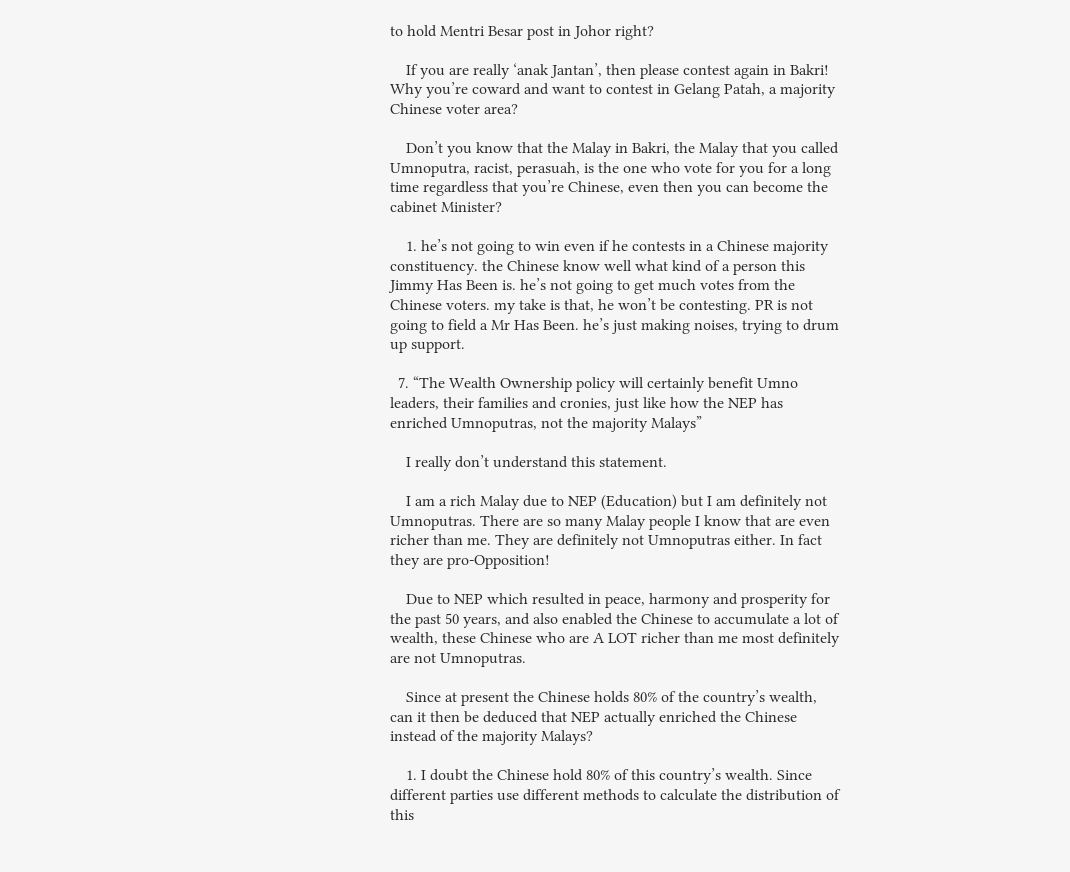to hold Mentri Besar post in Johor right?

    If you are really ‘anak Jantan’, then please contest again in Bakri! Why you’re coward and want to contest in Gelang Patah, a majority Chinese voter area?

    Don’t you know that the Malay in Bakri, the Malay that you called Umnoputra, racist, perasuah, is the one who vote for you for a long time regardless that you’re Chinese, even then you can become the cabinet Minister?

    1. he’s not going to win even if he contests in a Chinese majority constituency. the Chinese know well what kind of a person this Jimmy Has Been is. he’s not going to get much votes from the Chinese voters. my take is that, he won’t be contesting. PR is not going to field a Mr Has Been. he’s just making noises, trying to drum up support.

  7. “The Wealth Ownership policy will certainly benefit Umno leaders, their families and cronies, just like how the NEP has enriched Umnoputras, not the majority Malays”

    I really don’t understand this statement.

    I am a rich Malay due to NEP (Education) but I am definitely not Umnoputras. There are so many Malay people I know that are even richer than me. They are definitely not Umnoputras either. In fact they are pro-Opposition!

    Due to NEP which resulted in peace, harmony and prosperity for the past 50 years, and also enabled the Chinese to accumulate a lot of wealth, these Chinese who are A LOT richer than me most definitely are not Umnoputras.

    Since at present the Chinese holds 80% of the country’s wealth, can it then be deduced that NEP actually enriched the Chinese instead of the majority Malays?

    1. I doubt the Chinese hold 80% of this country’s wealth. Since different parties use different methods to calculate the distribution of this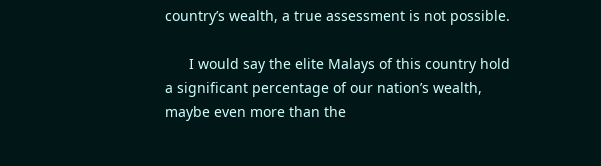country’s wealth, a true assessment is not possible.

      I would say the elite Malays of this country hold a significant percentage of our nation’s wealth, maybe even more than the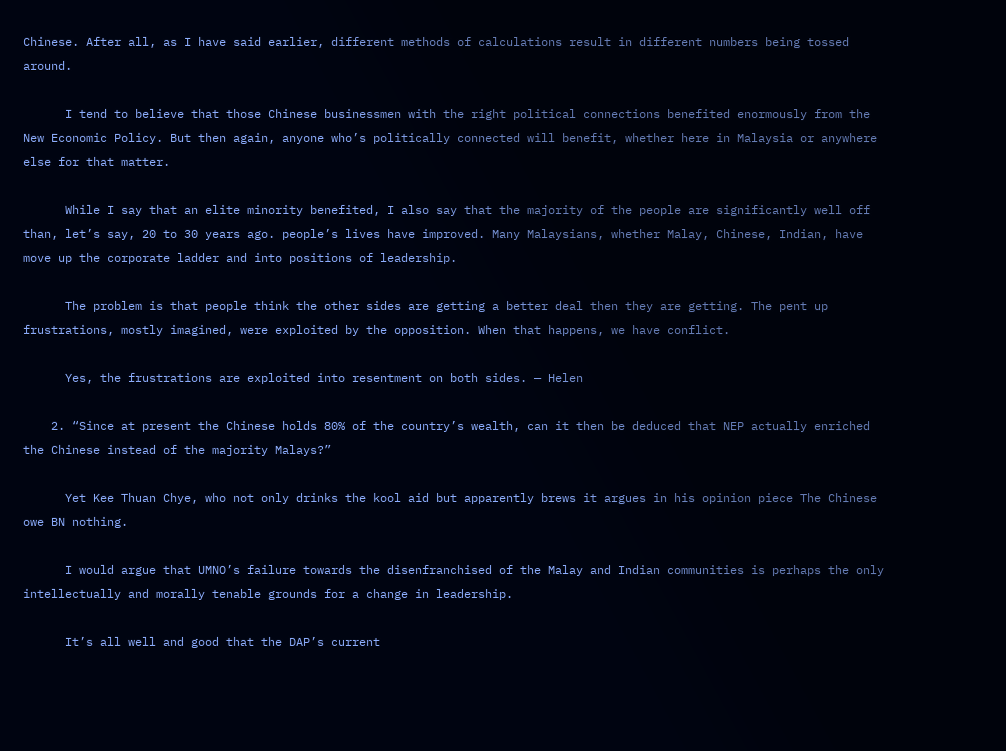Chinese. After all, as I have said earlier, different methods of calculations result in different numbers being tossed around.

      I tend to believe that those Chinese businessmen with the right political connections benefited enormously from the New Economic Policy. But then again, anyone who’s politically connected will benefit, whether here in Malaysia or anywhere else for that matter.

      While I say that an elite minority benefited, I also say that the majority of the people are significantly well off than, let’s say, 20 to 30 years ago. people’s lives have improved. Many Malaysians, whether Malay, Chinese, Indian, have move up the corporate ladder and into positions of leadership.

      The problem is that people think the other sides are getting a better deal then they are getting. The pent up frustrations, mostly imagined, were exploited by the opposition. When that happens, we have conflict.

      Yes, the frustrations are exploited into resentment on both sides. — Helen

    2. “Since at present the Chinese holds 80% of the country’s wealth, can it then be deduced that NEP actually enriched the Chinese instead of the majority Malays?”

      Yet Kee Thuan Chye, who not only drinks the kool aid but apparently brews it argues in his opinion piece The Chinese owe BN nothing.

      I would argue that UMNO’s failure towards the disenfranchised of the Malay and Indian communities is perhaps the only intellectually and morally tenable grounds for a change in leadership.

      It’s all well and good that the DAP’s current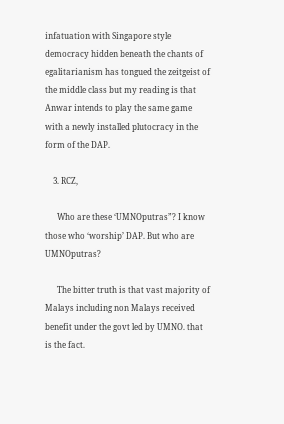infatuation with Singapore style democracy hidden beneath the chants of egalitarianism has tongued the zeitgeist of the middle class but my reading is that Anwar intends to play the same game with a newly installed plutocracy in the form of the DAP.

    3. RCZ,

      Who are these ‘UMNOputras”? I know those who ‘worship’ DAP. But who are UMNOputras?

      The bitter truth is that vast majority of Malays including non Malays received benefit under the govt led by UMNO. that is the fact.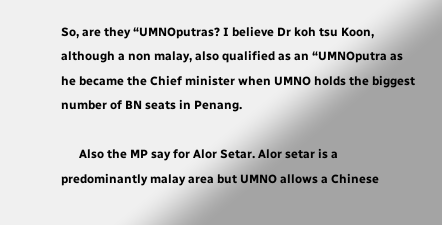So, are they “UMNOputras? I believe Dr koh tsu Koon, although a non malay, also qualified as an “UMNOputra as he became the Chief minister when UMNO holds the biggest number of BN seats in Penang.

      Also the MP say for Alor Setar. Alor setar is a predominantly malay area but UMNO allows a Chinese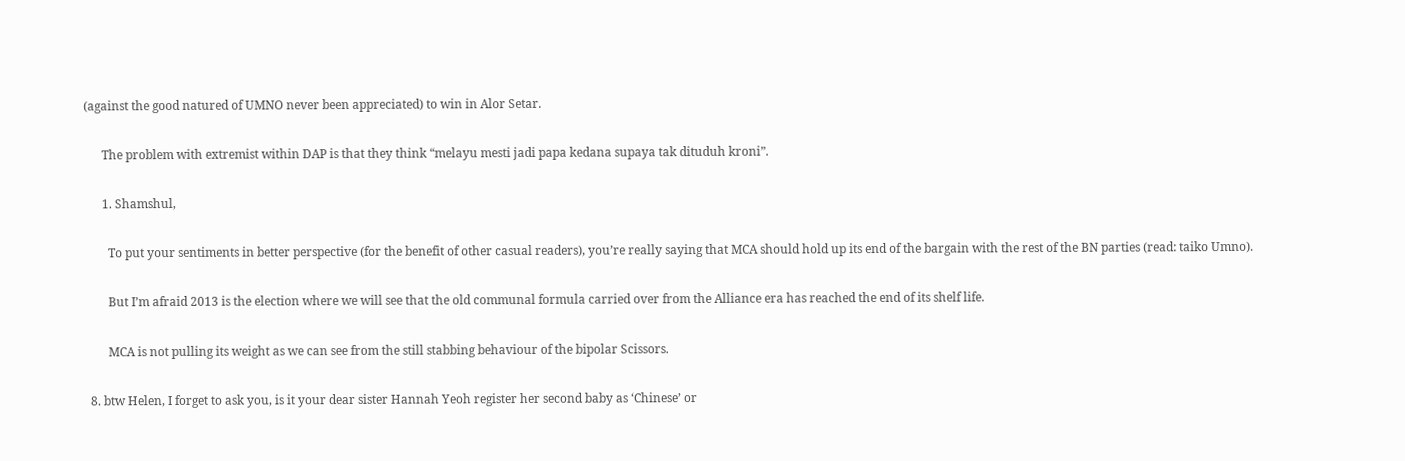(against the good natured of UMNO never been appreciated) to win in Alor Setar.

      The problem with extremist within DAP is that they think “melayu mesti jadi papa kedana supaya tak dituduh kroni”.

      1. Shamshul,

        To put your sentiments in better perspective (for the benefit of other casual readers), you’re really saying that MCA should hold up its end of the bargain with the rest of the BN parties (read: taiko Umno).

        But I’m afraid 2013 is the election where we will see that the old communal formula carried over from the Alliance era has reached the end of its shelf life.

        MCA is not pulling its weight as we can see from the still stabbing behaviour of the bipolar Scissors.

  8. btw Helen, I forget to ask you, is it your dear sister Hannah Yeoh register her second baby as ‘Chinese’ or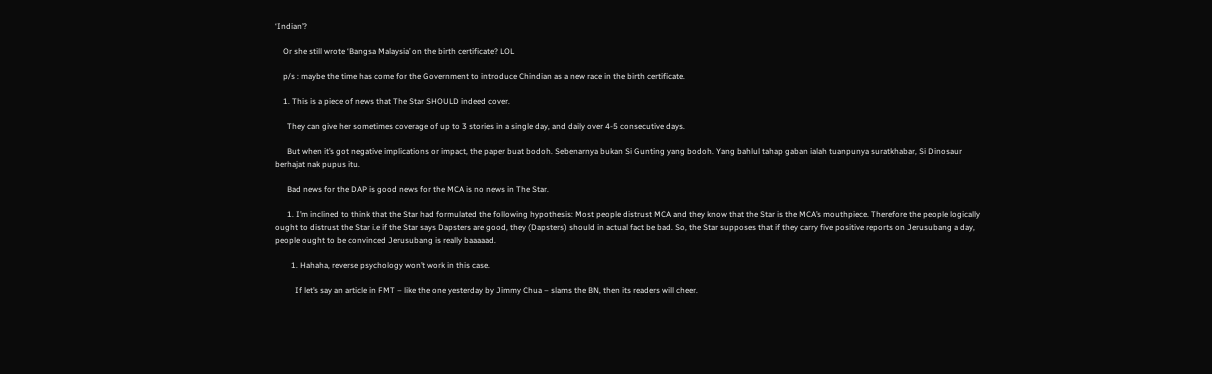‘Indian’?

    Or she still wrote ‘Bangsa Malaysia’ on the birth certificate? LOL

    p/s : maybe the time has come for the Government to introduce Chindian as a new race in the birth certificate.

    1. This is a piece of news that The Star SHOULD indeed cover.

      They can give her sometimes coverage of up to 3 stories in a single day, and daily over 4-5 consecutive days.

      But when it’s got negative implications or impact, the paper buat bodoh. Sebenarnya bukan Si Gunting yang bodoh. Yang bahlul tahap gaban ialah tuanpunya suratkhabar, Si Dinosaur berhajat nak pupus itu.

      Bad news for the DAP is good news for the MCA is no news in The Star.

      1. I’m inclined to think that the Star had formulated the following hypothesis: Most people distrust MCA and they know that the Star is the MCA’s mouthpiece. Therefore the people logically ought to distrust the Star i.e if the Star says Dapsters are good, they (Dapsters) should in actual fact be bad. So, the Star supposes that if they carry five positive reports on Jerusubang a day, people ought to be convinced Jerusubang is really baaaaad.

        1. Hahaha, reverse psychology won’t work in this case.

          If let’s say an article in FMT – like the one yesterday by Jimmy Chua – slams the BN, then its readers will cheer.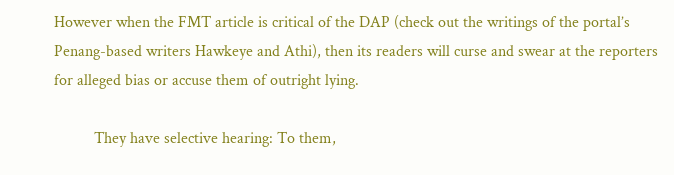However when the FMT article is critical of the DAP (check out the writings of the portal’s Penang-based writers Hawkeye and Athi), then its readers will curse and swear at the reporters for alleged bias or accuse them of outright lying.

          They have selective hearing: To them,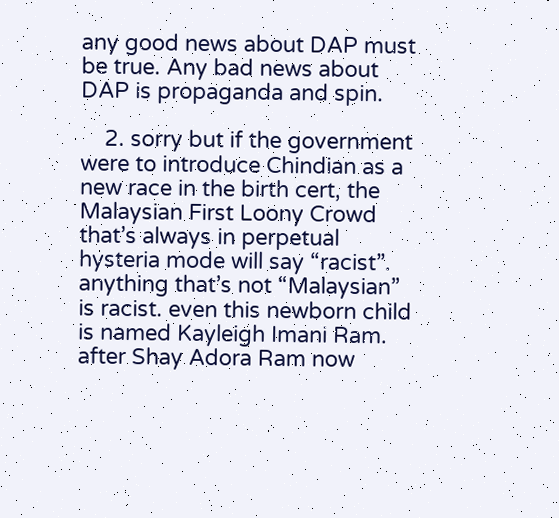any good news about DAP must be true. Any bad news about DAP is propaganda and spin.

    2. sorry but if the government were to introduce Chindian as a new race in the birth cert, the Malaysian First Loony Crowd that’s always in perpetual hysteria mode will say “racist”. anything that’s not “Malaysian” is racist. even this newborn child is named Kayleigh Imani Ram. after Shay Adora Ram now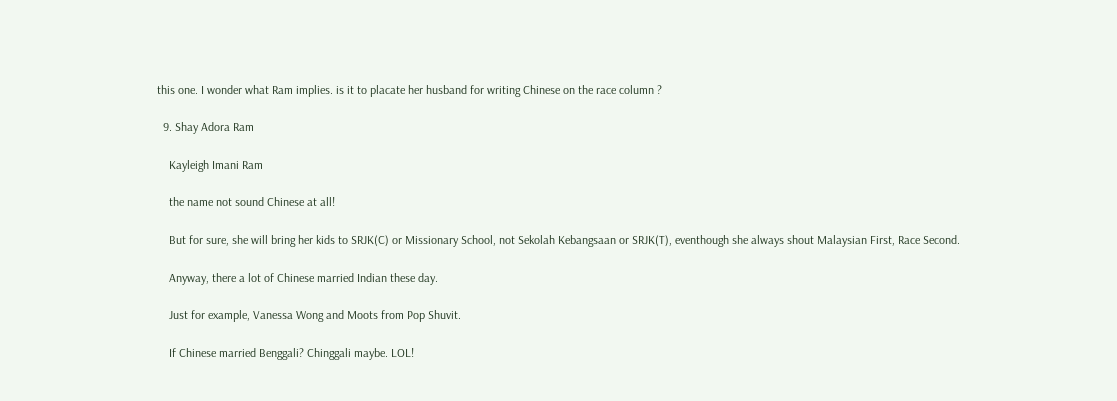this one. I wonder what Ram implies. is it to placate her husband for writing Chinese on the race column ?

  9. Shay Adora Ram

    Kayleigh Imani Ram

    the name not sound Chinese at all!

    But for sure, she will bring her kids to SRJK(C) or Missionary School, not Sekolah Kebangsaan or SRJK(T), eventhough she always shout Malaysian First, Race Second.

    Anyway, there a lot of Chinese married Indian these day.

    Just for example, Vanessa Wong and Moots from Pop Shuvit.

    If Chinese married Benggali? Chinggali maybe. LOL!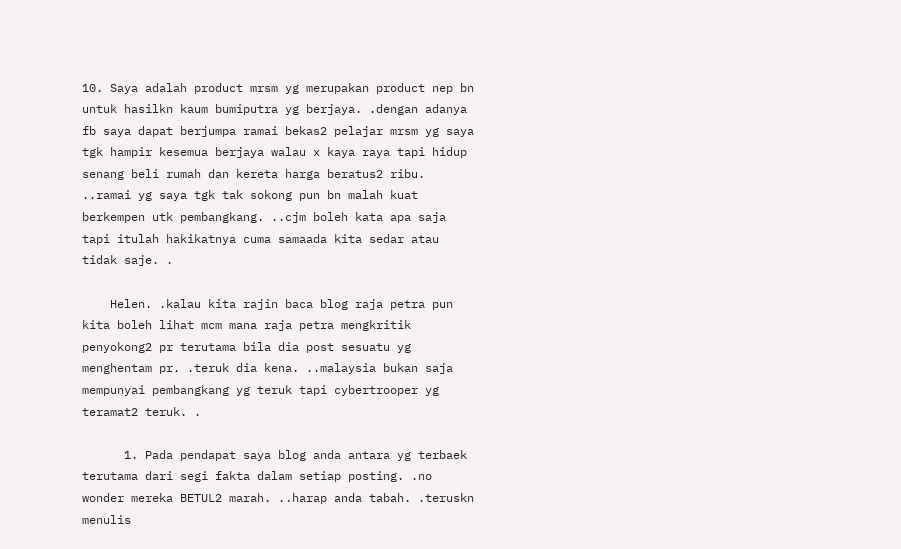10. Saya adalah product mrsm yg merupakan product nep bn untuk hasilkn kaum bumiputra yg berjaya. .dengan adanya fb saya dapat berjumpa ramai bekas2 pelajar mrsm yg saya tgk hampir kesemua berjaya walau x kaya raya tapi hidup senang beli rumah dan kereta harga beratus2 ribu. ..ramai yg saya tgk tak sokong pun bn malah kuat berkempen utk pembangkang. ..cjm boleh kata apa saja tapi itulah hakikatnya cuma samaada kita sedar atau tidak saje. .

    Helen. .kalau kita rajin baca blog raja petra pun kita boleh lihat mcm mana raja petra mengkritik penyokong2 pr terutama bila dia post sesuatu yg menghentam pr. .teruk dia kena. ..malaysia bukan saja mempunyai pembangkang yg teruk tapi cybertrooper yg teramat2 teruk. .

      1. Pada pendapat saya blog anda antara yg terbaek terutama dari segi fakta dalam setiap posting. .no wonder mereka BETUL2 marah. ..harap anda tabah. .teruskn menulis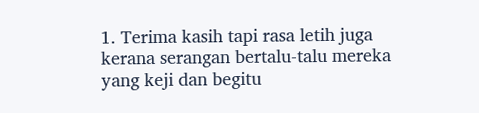1. Terima kasih tapi rasa letih juga kerana serangan bertalu-talu mereka yang keji dan begitu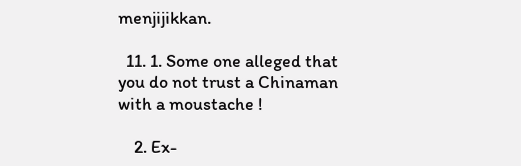menjijikkan.

  11. 1. Some one alleged that you do not trust a Chinaman with a moustache !

    2. Ex-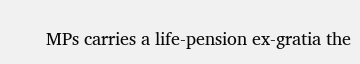MPs carries a life-pension ex-gratia the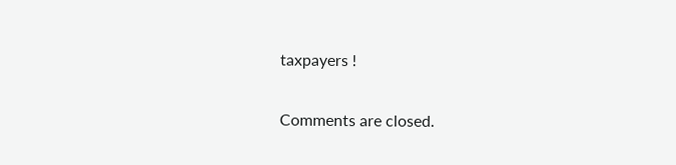taxpayers !

Comments are closed.